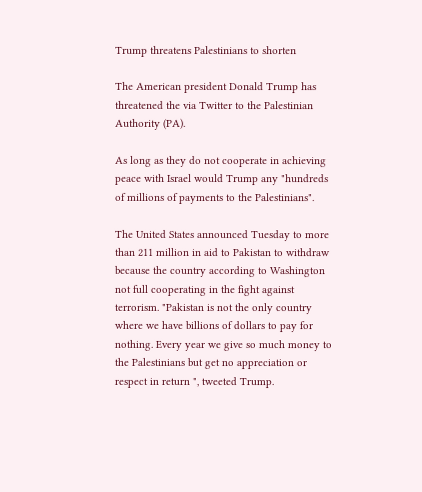Trump threatens Palestinians to shorten

The American president Donald Trump has threatened the via Twitter to the Palestinian Authority (PA).

As long as they do not cooperate in achieving peace with Israel would Trump any "hundreds of millions of payments to the Palestinians".

The United States announced Tuesday to more than 211 million in aid to Pakistan to withdraw because the country according to Washington not full cooperating in the fight against terrorism. "Pakistan is not the only country where we have billions of dollars to pay for nothing. Every year we give so much money to the Palestinians but get no appreciation or respect in return ", tweeted Trump.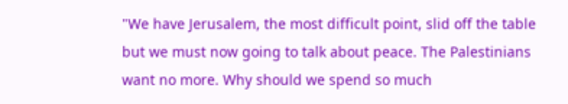"We have Jerusalem, the most difficult point, slid off the table but we must now going to talk about peace. The Palestinians want no more. Why should we spend so much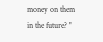money on them in the future? "